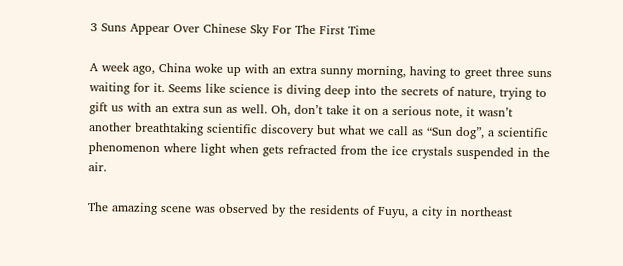3 Suns Appear Over Chinese Sky For The First Time

A week ago, China woke up with an extra sunny morning, having to greet three suns waiting for it. Seems like science is diving deep into the secrets of nature, trying to gift us with an extra sun as well. Oh, don’t take it on a serious note, it wasn’t another breathtaking scientific discovery but what we call as “Sun dog”, a scientific phenomenon where light when gets refracted from the ice crystals suspended in the air.

The amazing scene was observed by the residents of Fuyu, a city in northeast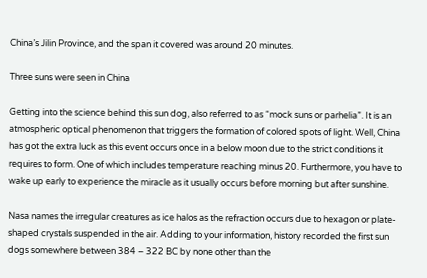China’s Jilin Province, and the span it covered was around 20 minutes.

Three suns were seen in China

Getting into the science behind this sun dog, also referred to as “mock suns or parhelia”. It is an atmospheric optical phenomenon that triggers the formation of colored spots of light. Well, China has got the extra luck as this event occurs once in a below moon due to the strict conditions it requires to form. One of which includes temperature reaching minus 20. Furthermore, you have to wake up early to experience the miracle as it usually occurs before morning but after sunshine.

Nasa names the irregular creatures as ice halos as the refraction occurs due to hexagon or plate-shaped crystals suspended in the air. Adding to your information, history recorded the first sun dogs somewhere between 384 – 322 BC by none other than the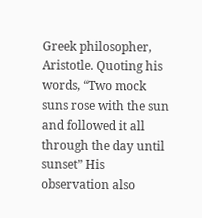Greek philosopher, Aristotle. Quoting his words, “Two mock suns rose with the sun and followed it all through the day until sunset” His observation also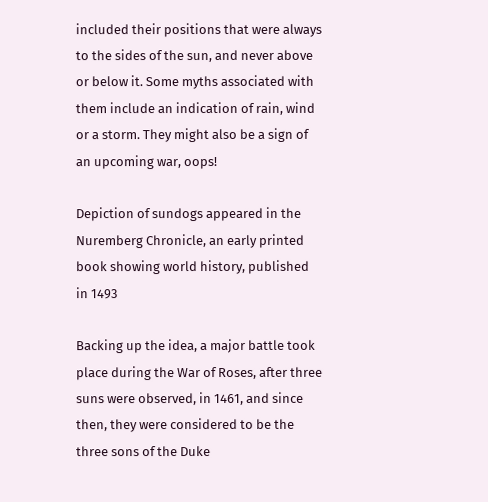included their positions that were always to the sides of the sun, and never above or below it. Some myths associated with them include an indication of rain, wind or a storm. They might also be a sign of an upcoming war, oops!

Depiction of sundogs appeared in the Nuremberg Chronicle, an early printed book showing world history, published in 1493

Backing up the idea, a major battle took place during the War of Roses, after three suns were observed, in 1461, and since then, they were considered to be the three sons of the Duke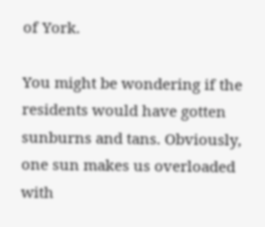of York.

You might be wondering if the residents would have gotten sunburns and tans. Obviously, one sun makes us overloaded with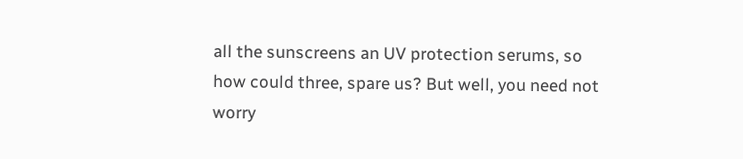all the sunscreens an UV protection serums, so how could three, spare us? But well, you need not worry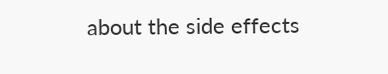about the side effects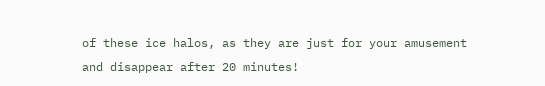of these ice halos, as they are just for your amusement and disappear after 20 minutes!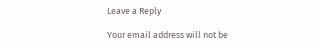Leave a Reply

Your email address will not be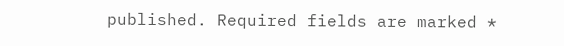published. Required fields are marked *